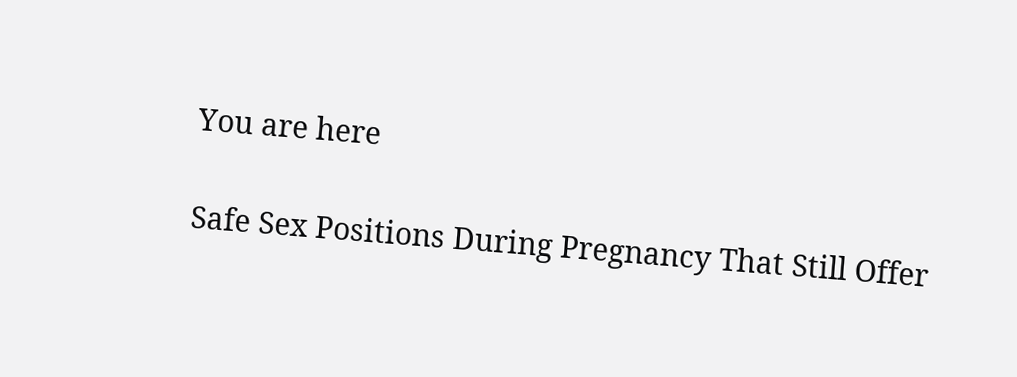You are here

Safe Sex Positions During Pregnancy That Still Offer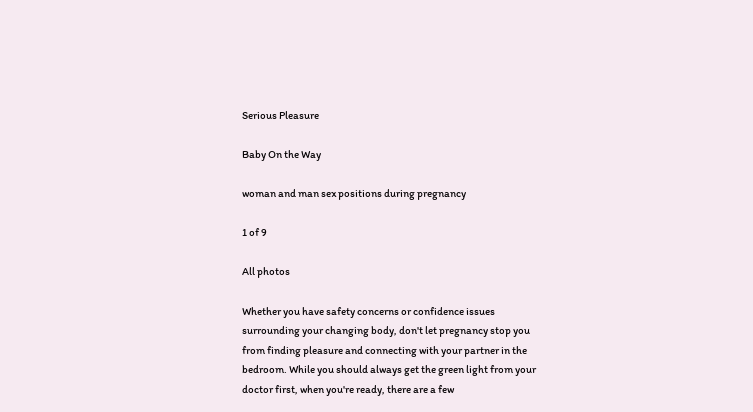Serious Pleasure

Baby On the Way

woman and man sex positions during pregnancy

1 of 9

All photos

Whether you have safety concerns or confidence issues surrounding your changing body, don't let pregnancy stop you from finding pleasure and connecting with your partner in the bedroom. While you should always get the green light from your doctor first, when you're ready, there are a few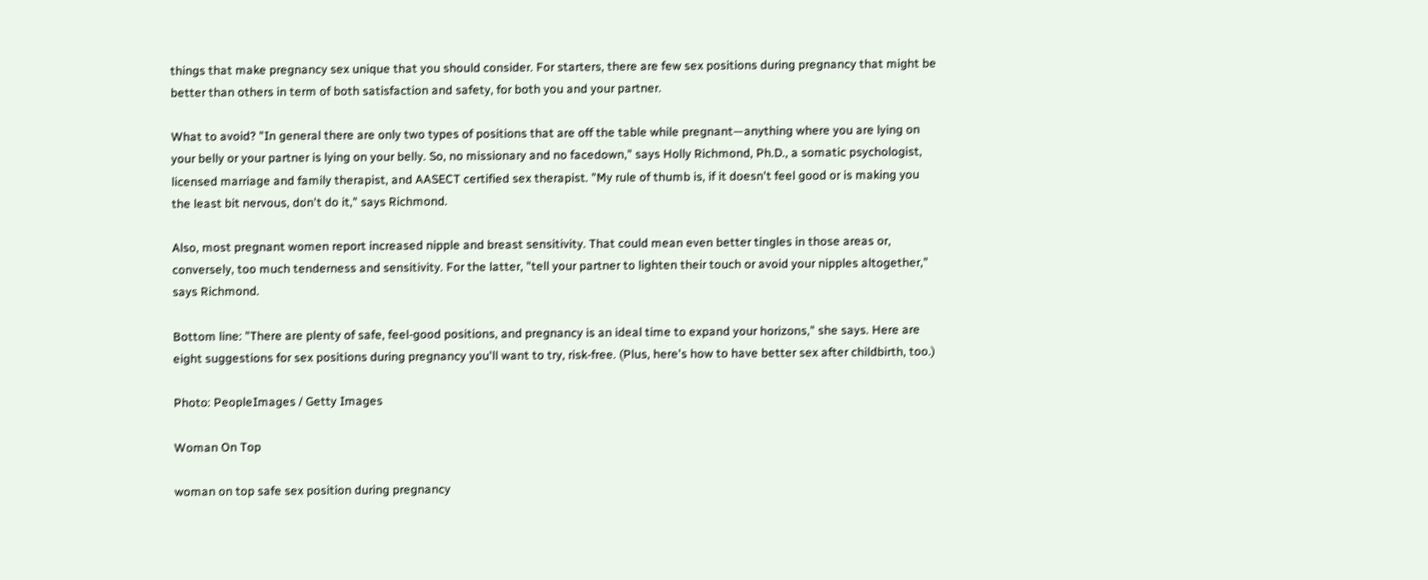things that make pregnancy sex unique that you should consider. For starters, there are few sex positions during pregnancy that might be better than others in term of both satisfaction and safety, for both you and your partner.

What to avoid? "In general there are only two types of positions that are off the table while pregnant—anything where you are lying on your belly or your partner is lying on your belly. So, no missionary and no facedown," says Holly Richmond, Ph.D., a somatic psychologist, licensed marriage and family therapist, and AASECT certified sex therapist. "My rule of thumb is, if it doesn't feel good or is making you the least bit nervous, don't do it," says Richmond.

Also, most pregnant women report increased nipple and breast sensitivity. That could mean even better tingles in those areas or, conversely, too much tenderness and sensitivity. For the latter, "tell your partner to lighten their touch or avoid your nipples altogether," says Richmond.

Bottom line: "There are plenty of safe, feel-good positions, and pregnancy is an ideal time to expand your horizons," she says. Here are eight suggestions for sex positions during pregnancy you'll want to try, risk-free. (Plus, here's how to have better sex after childbirth, too.)

Photo: PeopleImages / Getty Images

Woman On Top

woman on top safe sex position during pregnancy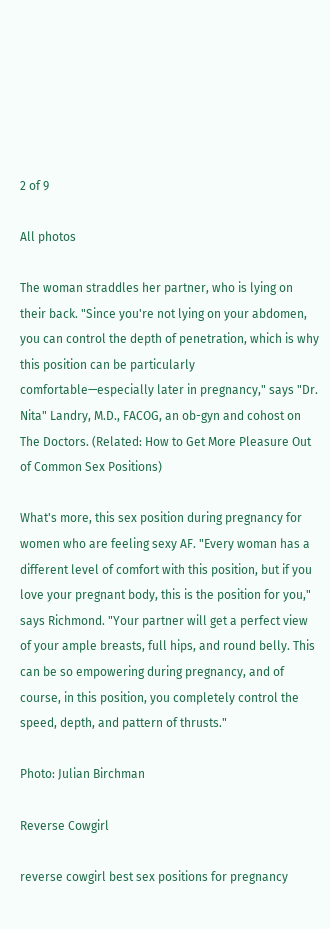2 of 9

All photos

The woman straddles her partner, who is lying on their back. "Since you're not lying on your abdomen, you can control the depth of penetration, which is why this position can be particularly comfortable—especially later in pregnancy," says "Dr. Nita" Landry, M.D., FACOG, an ob-gyn and cohost on The Doctors. (Related: How to Get More Pleasure Out of Common Sex Positions)

What's more, this sex position during pregnancy for women who are feeling sexy AF. "Every woman has a different level of comfort with this position, but if you love your pregnant body, this is the position for you," says Richmond. "Your partner will get a perfect view of your ample breasts, full hips, and round belly. This can be so empowering during pregnancy, and of course, in this position, you completely control the speed, depth, and pattern of thrusts."

Photo: Julian Birchman

Reverse Cowgirl

reverse cowgirl best sex positions for pregnancy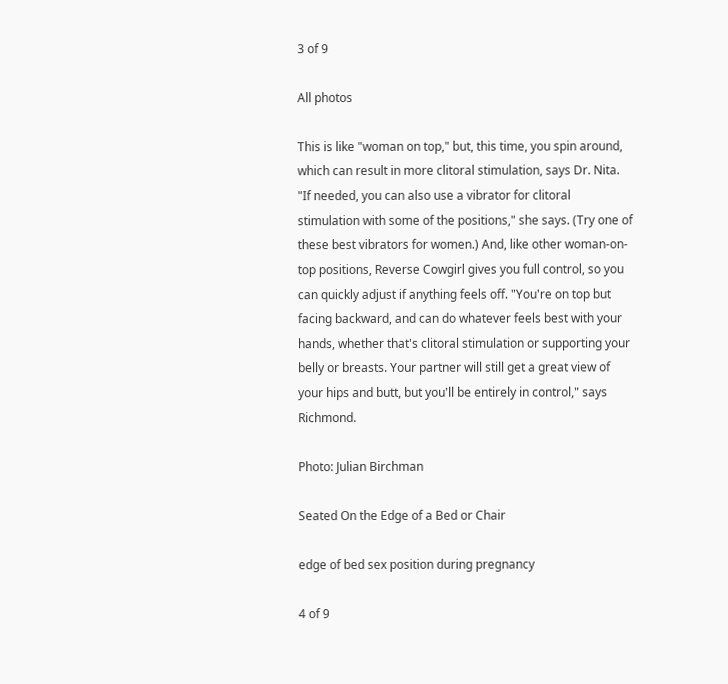3 of 9

All photos

This is like "woman on top," but, this time, you spin around, which can result in more clitoral stimulation, says Dr. Nita. "If needed, you can also use a vibrator for clitoral stimulation with some of the positions," she says. (Try one of these best vibrators for women.) And, like other woman-on-top positions, Reverse Cowgirl gives you full control, so you can quickly adjust if anything feels off. "You're on top but facing backward, and can do whatever feels best with your hands, whether that's clitoral stimulation or supporting your belly or breasts. Your partner will still get a great view of your hips and butt, but you'll be entirely in control," says Richmond.

Photo: Julian Birchman

Seated On the Edge of a Bed or Chair

edge of bed sex position during pregnancy

4 of 9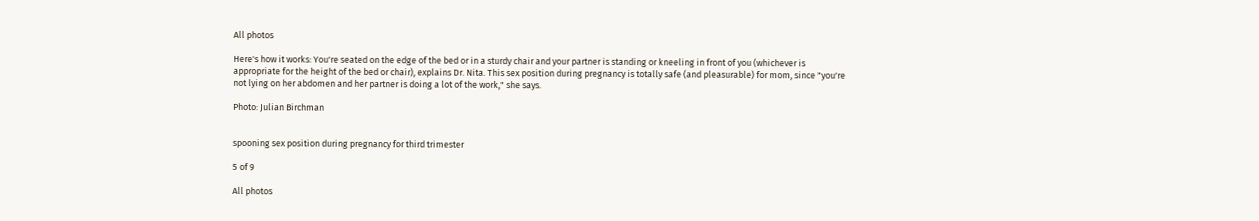All photos

Here's how it works: You're seated on the edge of the bed or in a sturdy chair and your partner is standing or kneeling in front of you (whichever is appropriate for the height of the bed or chair), explains Dr. Nita. This sex position during pregnancy is totally safe (and pleasurable) for mom, since "you're not lying on her abdomen and her partner is doing a lot of the work," she says.

Photo: Julian Birchman


spooning sex position during pregnancy for third trimester

5 of 9

All photos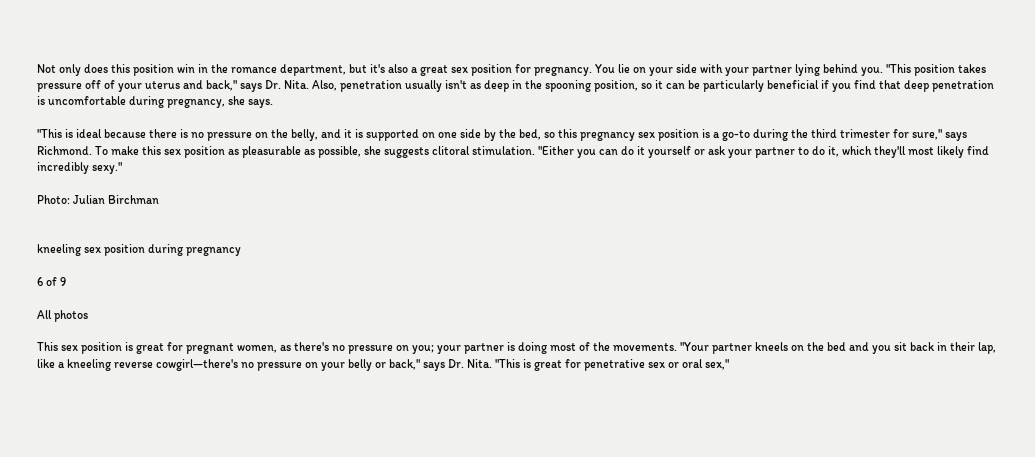Not only does this position win in the romance department, but it's also a great sex position for pregnancy. You lie on your side with your partner lying behind you. "This position takes pressure off of your uterus and back," says Dr. Nita. Also, penetration usually isn't as deep in the spooning position, so it can be particularly beneficial if you find that deep penetration is uncomfortable during pregnancy, she says.

"This is ideal because there is no pressure on the belly, and it is supported on one side by the bed, so this pregnancy sex position is a go-to during the third trimester for sure," says Richmond. To make this sex position as pleasurable as possible, she suggests clitoral stimulation. "Either you can do it yourself or ask your partner to do it, which they'll most likely find incredibly sexy."

Photo: Julian Birchman


kneeling sex position during pregnancy

6 of 9

All photos

This sex position is great for pregnant women, as there's no pressure on you; your partner is doing most of the movements. "Your partner kneels on the bed and you sit back in their lap, like a kneeling reverse cowgirl—there's no pressure on your belly or back," says Dr. Nita. "This is great for penetrative sex or oral sex,"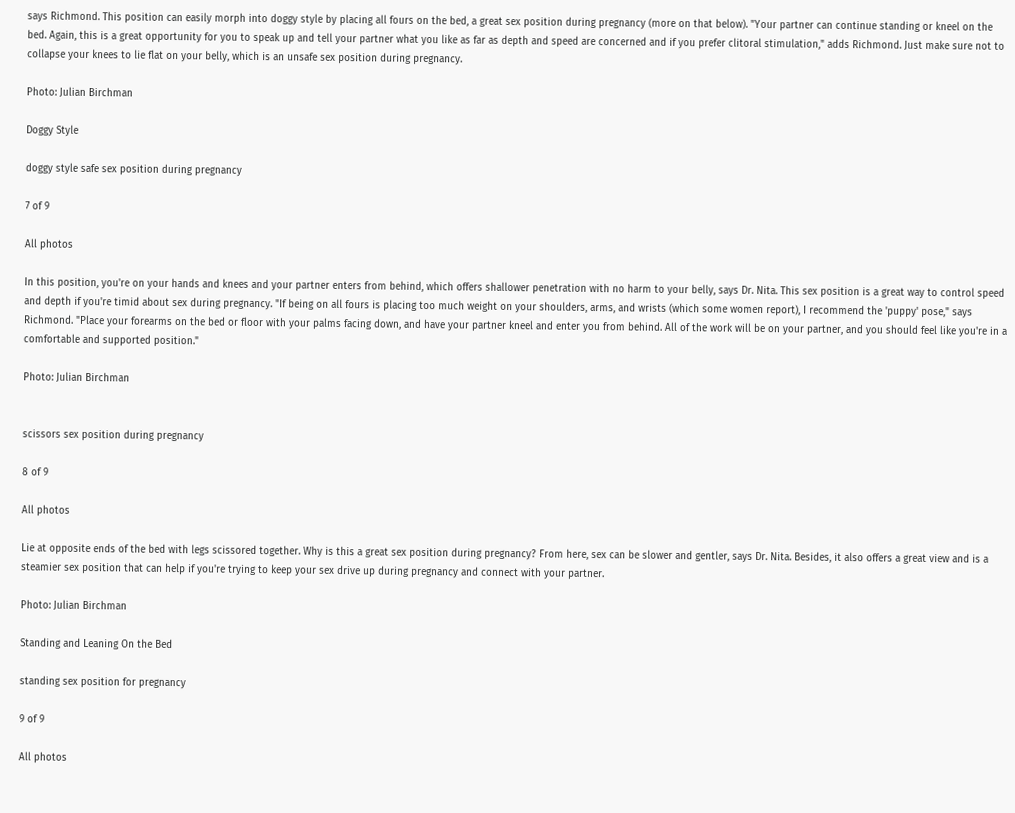says Richmond. This position can easily morph into doggy style by placing all fours on the bed, a great sex position during pregnancy (more on that below). "Your partner can continue standing or kneel on the bed. Again, this is a great opportunity for you to speak up and tell your partner what you like as far as depth and speed are concerned and if you prefer clitoral stimulation," adds Richmond. Just make sure not to collapse your knees to lie flat on your belly, which is an unsafe sex position during pregnancy.

Photo: Julian Birchman

Doggy Style

doggy style safe sex position during pregnancy

7 of 9

All photos

In this position, you're on your hands and knees and your partner enters from behind, which offers shallower penetration with no harm to your belly, says Dr. Nita. This sex position is a great way to control speed and depth if you're timid about sex during pregnancy. "If being on all fours is placing too much weight on your shoulders, arms, and wrists (which some women report), I recommend the 'puppy' pose," says Richmond. "Place your forearms on the bed or floor with your palms facing down, and have your partner kneel and enter you from behind. All of the work will be on your partner, and you should feel like you're in a comfortable and supported position."

Photo: Julian Birchman


scissors sex position during pregnancy

8 of 9

All photos

Lie at opposite ends of the bed with legs scissored together. Why is this a great sex position during pregnancy? From here, sex can be slower and gentler, says Dr. Nita. Besides, it also offers a great view and is a steamier sex position that can help if you're trying to keep your sex drive up during pregnancy and connect with your partner.

Photo: Julian Birchman

Standing and Leaning On the Bed

standing sex position for pregnancy

9 of 9

All photos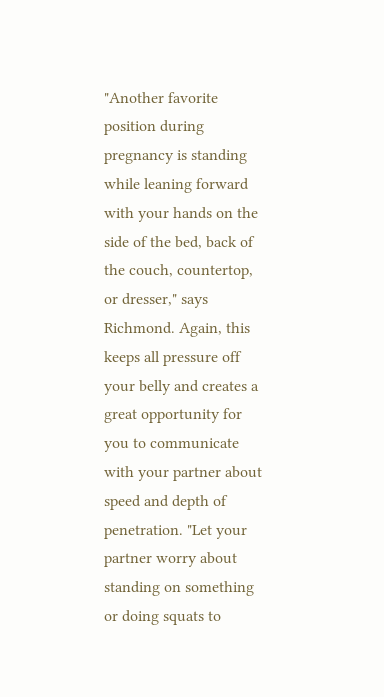"Another favorite position during pregnancy is standing while leaning forward with your hands on the side of the bed, back of the couch, countertop, or dresser," says Richmond. Again, this keeps all pressure off your belly and creates a great opportunity for you to communicate with your partner about speed and depth of penetration. "Let your partner worry about standing on something or doing squats to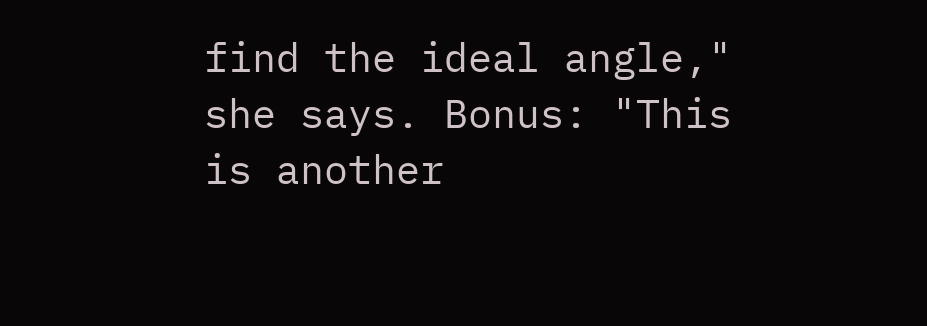find the ideal angle," she says. Bonus: "This is another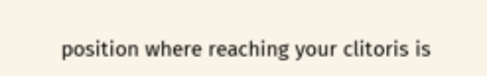position where reaching your clitoris is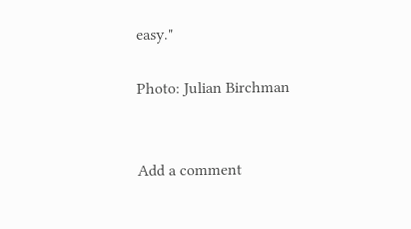easy."

Photo: Julian Birchman


Add a comment